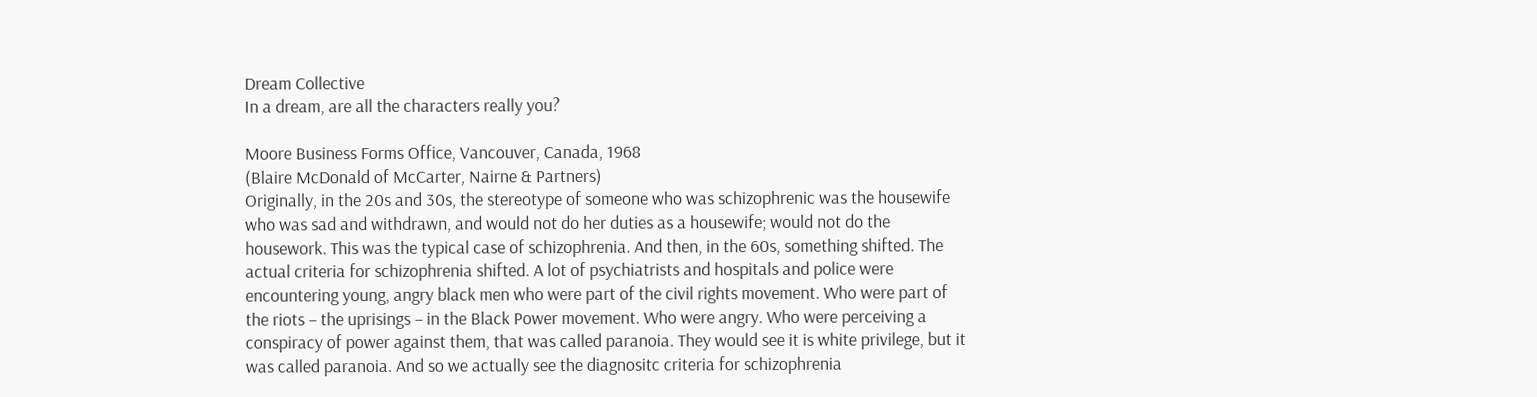Dream Collective
In a dream, are all the characters really you?

Moore Business Forms Office, Vancouver, Canada, 1968
(Blaire McDonald of McCarter, Nairne & Partners)
Originally, in the 20s and 30s, the stereotype of someone who was schizophrenic was the housewife who was sad and withdrawn, and would not do her duties as a housewife; would not do the housework. This was the typical case of schizophrenia. And then, in the 60s, something shifted. The actual criteria for schizophrenia shifted. A lot of psychiatrists and hospitals and police were encountering young, angry black men who were part of the civil rights movement. Who were part of the riots – the uprisings – in the Black Power movement. Who were angry. Who were perceiving a conspiracy of power against them, that was called paranoia. They would see it is white privilege, but it was called paranoia. And so we actually see the diagnositc criteria for schizophrenia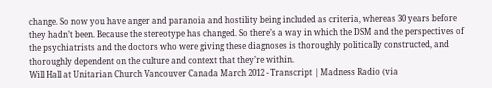change. So now you have anger and paranoia and hostility being included as criteria, whereas 30 years before they hadn’t been. Because the stereotype has changed. So there’s a way in which the DSM and the perspectives of the psychiatrists and the doctors who were giving these diagnoses is thoroughly politically constructed, and thoroughly dependent on the culture and context that they’re within.
Will Hall at Unitarian Church Vancouver Canada March 2012 - Transcript | Madness Radio (via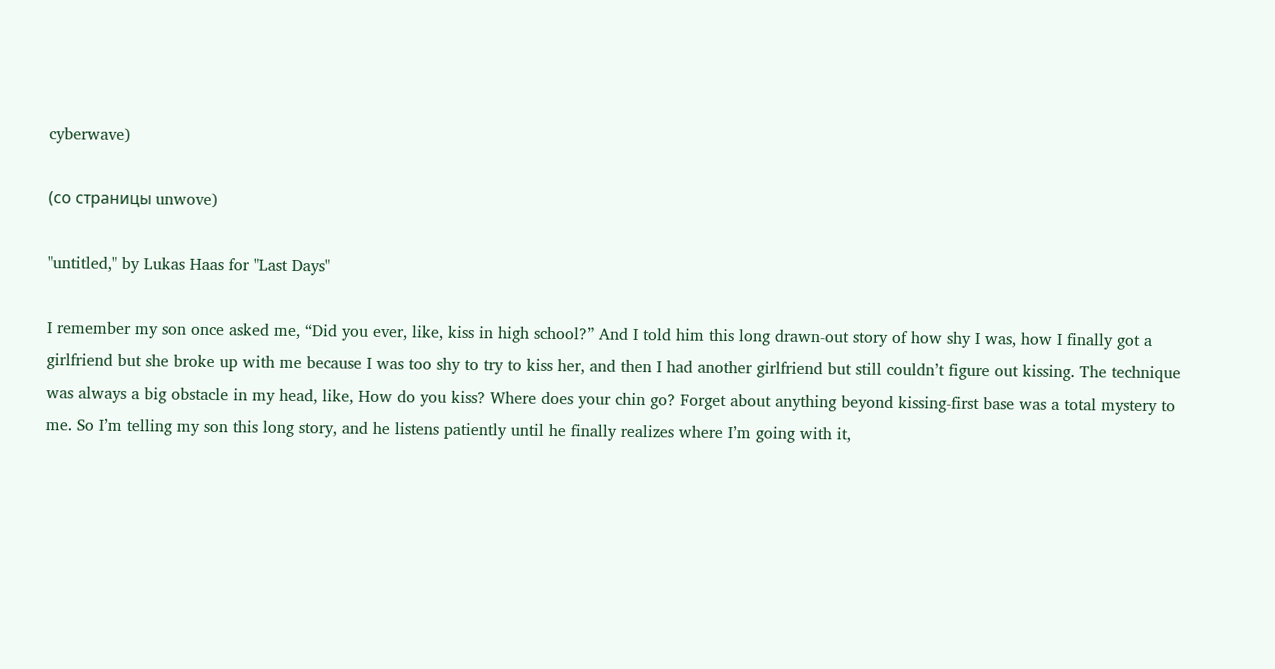cyberwave)

(со страницы unwove)

"untitled," by Lukas Haas for "Last Days"

I remember my son once asked me, “Did you ever, like, kiss in high school?” And I told him this long drawn-out story of how shy I was, how I finally got a girlfriend but she broke up with me because I was too shy to try to kiss her, and then I had another girlfriend but still couldn’t figure out kissing. The technique was always a big obstacle in my head, like, How do you kiss? Where does your chin go? Forget about anything beyond kissing-first base was a total mystery to me. So I’m telling my son this long story, and he listens patiently until he finally realizes where I’m going with it,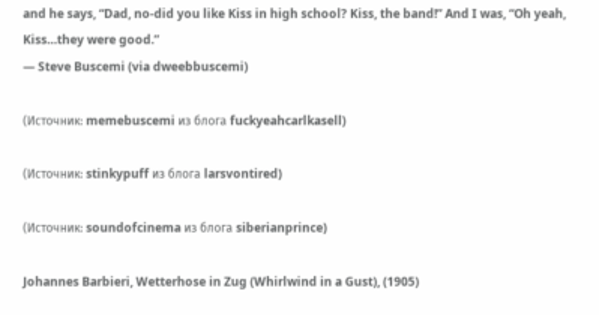and he says, “Dad, no-did you like Kiss in high school? Kiss, the band!” And I was, “Oh yeah, Kiss…they were good.”
— Steve Buscemi (via dweebbuscemi)

(Источник: memebuscemi из блога fuckyeahcarlkasell)

(Источник: stinkypuff из блога larsvontired)

(Источник: soundofcinema из блога siberianprince)

Johannes Barbieri, Wetterhose in Zug (Whirlwind in a Gust), (1905)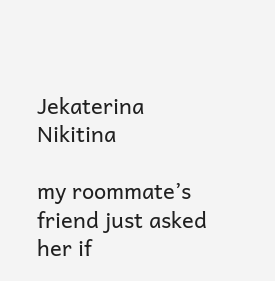Jekaterina Nikitina

my roommate’s friend just asked her if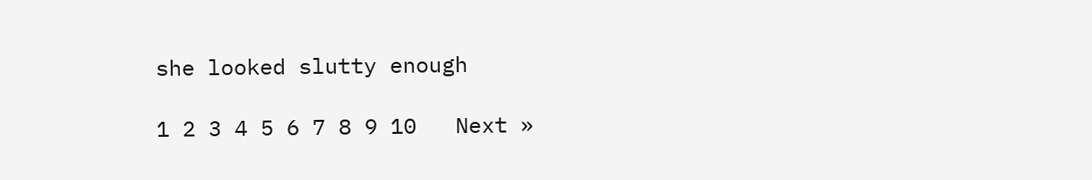she looked slutty enough

1 2 3 4 5 6 7 8 9 10   Next »